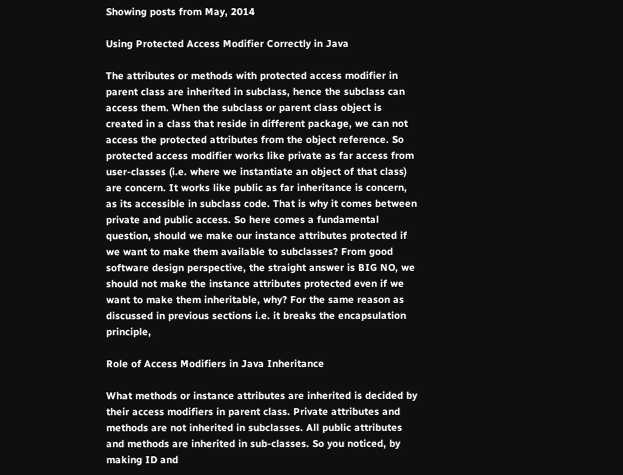Showing posts from May, 2014

Using Protected Access Modifier Correctly in Java

The attributes or methods with protected access modifier in parent class are inherited in subclass, hence the subclass can access them. When the subclass or parent class object is created in a class that reside in different package, we can not access the protected attributes from the object reference. So protected access modifier works like private as far access from user-classes (i.e. where we instantiate an object of that class) are concern. It works like public as far inheritance is concern, as its accessible in subclass code. That is why it comes between private and public access. So here comes a fundamental question, should we make our instance attributes protected if we want to make them available to subclasses? From good software design perspective, the straight answer is BIG NO, we should not make the instance attributes protected even if we want to make them inheritable, why? For the same reason as discussed in previous sections i.e. it breaks the encapsulation principle,

Role of Access Modifiers in Java Inheritance

What methods or instance attributes are inherited is decided by their access modifiers in parent class. Private attributes and methods are not inherited in subclasses. All public attributes and methods are inherited in sub-classes. So you noticed, by making ID and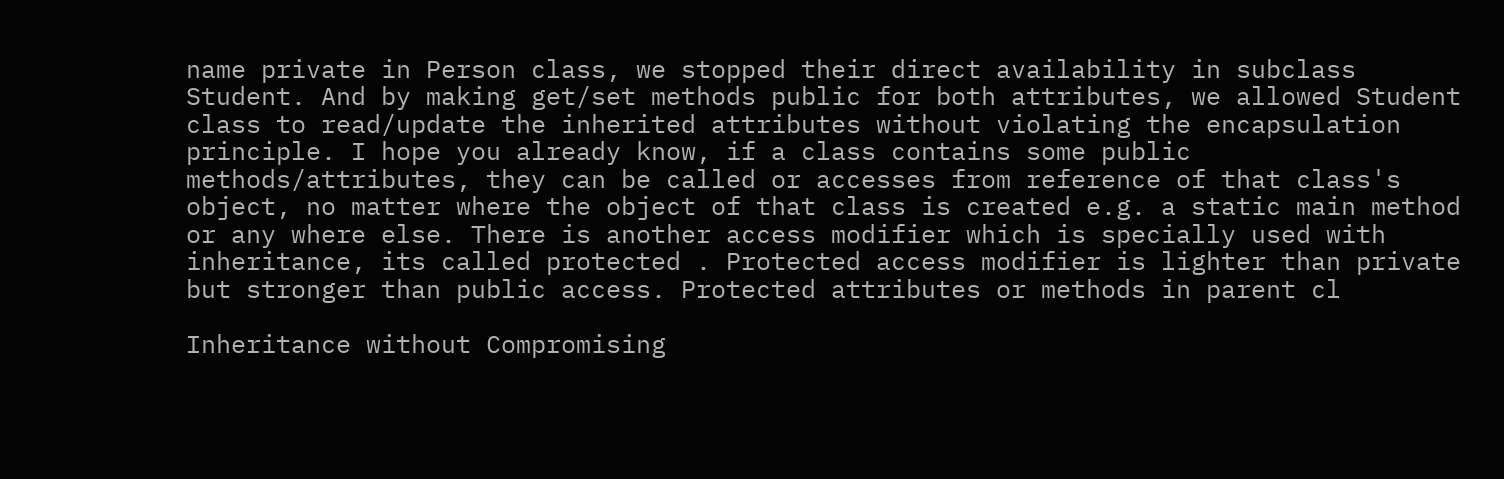name private in Person class, we stopped their direct availability in subclass Student. And by making get/set methods public for both attributes, we allowed Student class to read/update the inherited attributes without violating the encapsulation principle. I hope you already know, if a class contains some public methods/attributes, they can be called or accesses from reference of that class's object, no matter where the object of that class is created e.g. a static main method or any where else. There is another access modifier which is specially used with inheritance, its called protected . Protected access modifier is lighter than private but stronger than public access. Protected attributes or methods in parent cl

Inheritance without Compromising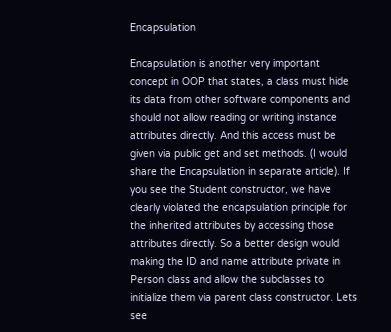Encapsulation

Encapsulation is another very important concept in OOP that states, a class must hide its data from other software components and should not allow reading or writing instance attributes directly. And this access must be given via public get and set methods. (I would share the Encapsulation in separate article). If you see the Student constructor, we have clearly violated the encapsulation principle for the inherited attributes by accessing those attributes directly. So a better design would making the ID and name attribute private in Person class and allow the subclasses to initialize them via parent class constructor. Lets see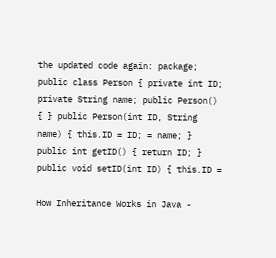the updated code again: package; public class Person { private int ID; private String name; public Person() { } public Person(int ID, String name) { this.ID = ID; = name; } public int getID() { return ID; } public void setID(int ID) { this.ID =

How Inheritance Works in Java -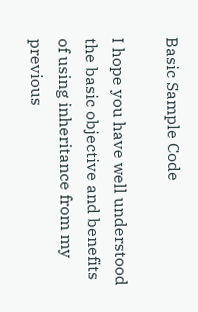Basic Sample Code

I hope you have well understood the basic objective and benefits of using inheritance from my previous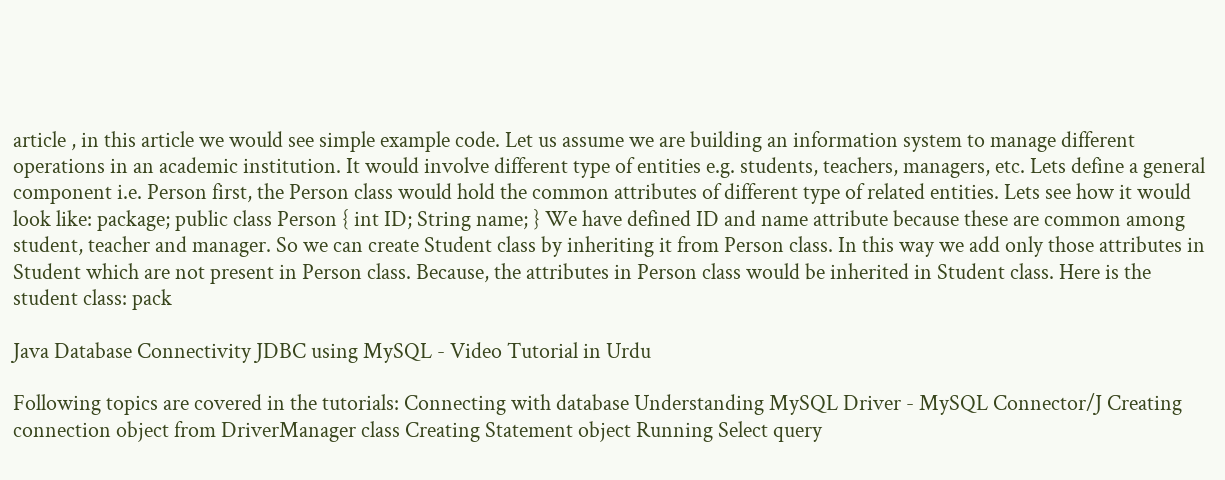article , in this article we would see simple example code. Let us assume we are building an information system to manage different operations in an academic institution. It would involve different type of entities e.g. students, teachers, managers, etc. Lets define a general component i.e. Person first, the Person class would hold the common attributes of different type of related entities. Lets see how it would look like: package; public class Person { int ID; String name; } We have defined ID and name attribute because these are common among student, teacher and manager. So we can create Student class by inheriting it from Person class. In this way we add only those attributes in Student which are not present in Person class. Because, the attributes in Person class would be inherited in Student class. Here is the student class: pack

Java Database Connectivity JDBC using MySQL - Video Tutorial in Urdu

Following topics are covered in the tutorials: Connecting with database Understanding MySQL Driver - MySQL Connector/J Creating connection object from DriverManager class Creating Statement object Running Select query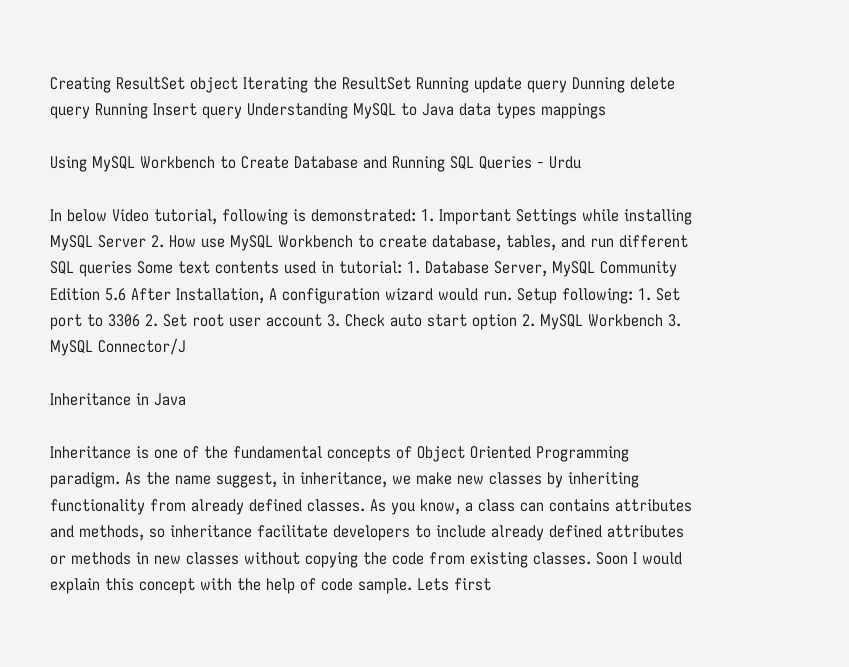Creating ResultSet object Iterating the ResultSet Running update query Dunning delete query Running Insert query Understanding MySQL to Java data types mappings

Using MySQL Workbench to Create Database and Running SQL Queries - Urdu

In below Video tutorial, following is demonstrated: 1. Important Settings while installing MySQL Server 2. How use MySQL Workbench to create database, tables, and run different SQL queries Some text contents used in tutorial: 1. Database Server, MySQL Community Edition 5.6 After Installation, A configuration wizard would run. Setup following: 1. Set port to 3306 2. Set root user account 3. Check auto start option 2. MySQL Workbench 3. MySQL Connector/J

Inheritance in Java

Inheritance is one of the fundamental concepts of Object Oriented Programming paradigm. As the name suggest, in inheritance, we make new classes by inheriting functionality from already defined classes. As you know, a class can contains attributes and methods, so inheritance facilitate developers to include already defined attributes or methods in new classes without copying the code from existing classes. Soon I would explain this concept with the help of code sample. Lets first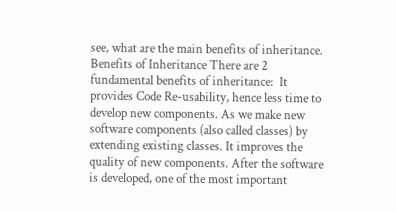see, what are the main benefits of inheritance. Benefits of Inheritance There are 2 fundamental benefits of inheritance:  It provides Code Re-usability, hence less time to develop new components. As we make new software components (also called classes) by extending existing classes. It improves the quality of new components. After the software is developed, one of the most important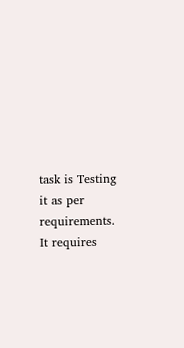task is Testing it as per requirements. It requires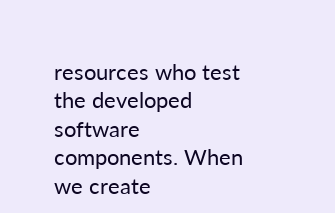resources who test the developed software components. When we create